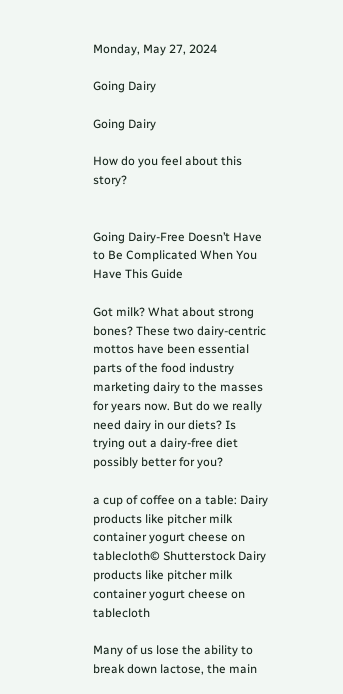Monday, May 27, 2024

Going Dairy

Going Dairy

How do you feel about this story?


Going Dairy-Free Doesn’t Have to Be Complicated When You Have This Guide

Got milk? What about strong bones? These two dairy-centric mottos have been essential parts of the food industry marketing dairy to the masses for years now. But do we really need dairy in our diets? Is trying out a dairy-free diet possibly better for you?

a cup of coffee on a table: Dairy products like pitcher milk container yogurt cheese on tablecloth© Shutterstock Dairy products like pitcher milk container yogurt cheese on tablecloth

Many of us lose the ability to break down lactose, the main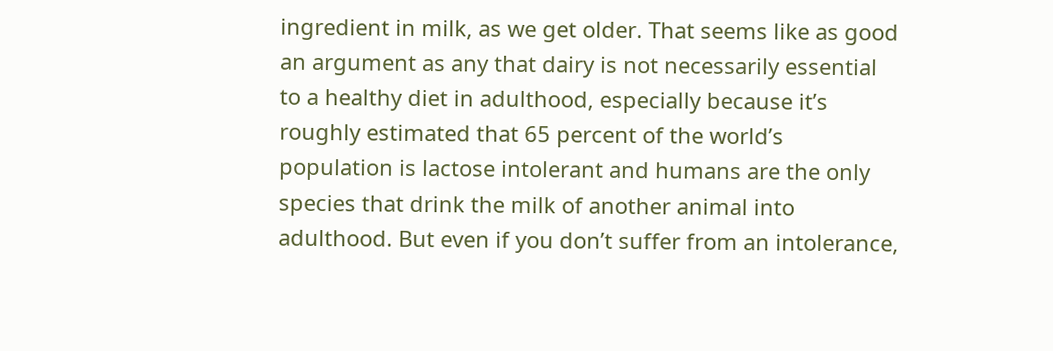ingredient in milk, as we get older. That seems like as good an argument as any that dairy is not necessarily essential to a healthy diet in adulthood, especially because it’s roughly estimated that 65 percent of the world’s population is lactose intolerant and humans are the only species that drink the milk of another animal into adulthood. But even if you don’t suffer from an intolerance,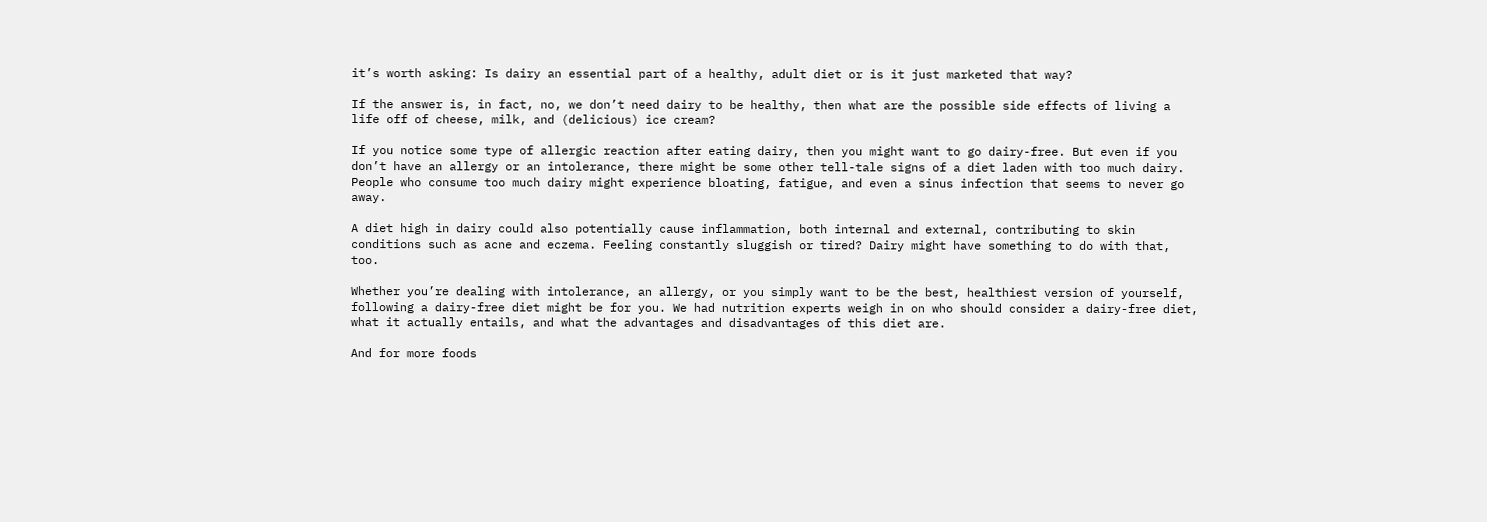it’s worth asking: Is dairy an essential part of a healthy, adult diet or is it just marketed that way?

If the answer is, in fact, no, we don’t need dairy to be healthy, then what are the possible side effects of living a life off of cheese, milk, and (delicious) ice cream?

If you notice some type of allergic reaction after eating dairy, then you might want to go dairy-free. But even if you don’t have an allergy or an intolerance, there might be some other tell-tale signs of a diet laden with too much dairy. People who consume too much dairy might experience bloating, fatigue, and even a sinus infection that seems to never go away.

A diet high in dairy could also potentially cause inflammation, both internal and external, contributing to skin conditions such as acne and eczema. Feeling constantly sluggish or tired? Dairy might have something to do with that, too.

Whether you’re dealing with intolerance, an allergy, or you simply want to be the best, healthiest version of yourself, following a dairy-free diet might be for you. We had nutrition experts weigh in on who should consider a dairy-free diet, what it actually entails, and what the advantages and disadvantages of this diet are.

And for more foods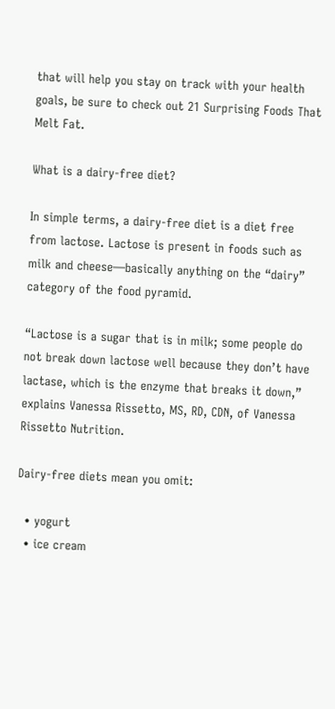that will help you stay on track with your health goals, be sure to check out 21 Surprising Foods That Melt Fat.

What is a dairy-free diet?

In simple terms, a dairy-free diet is a diet free from lactose. Lactose is present in foods such as milk and cheese—basically anything on the “dairy” category of the food pyramid.

“Lactose is a sugar that is in milk; some people do not break down lactose well because they don’t have lactase, which is the enzyme that breaks it down,” explains Vanessa Rissetto, MS, RD, CDN, of Vanessa Rissetto Nutrition.

Dairy-free diets mean you omit:

  • yogurt
  • ice cream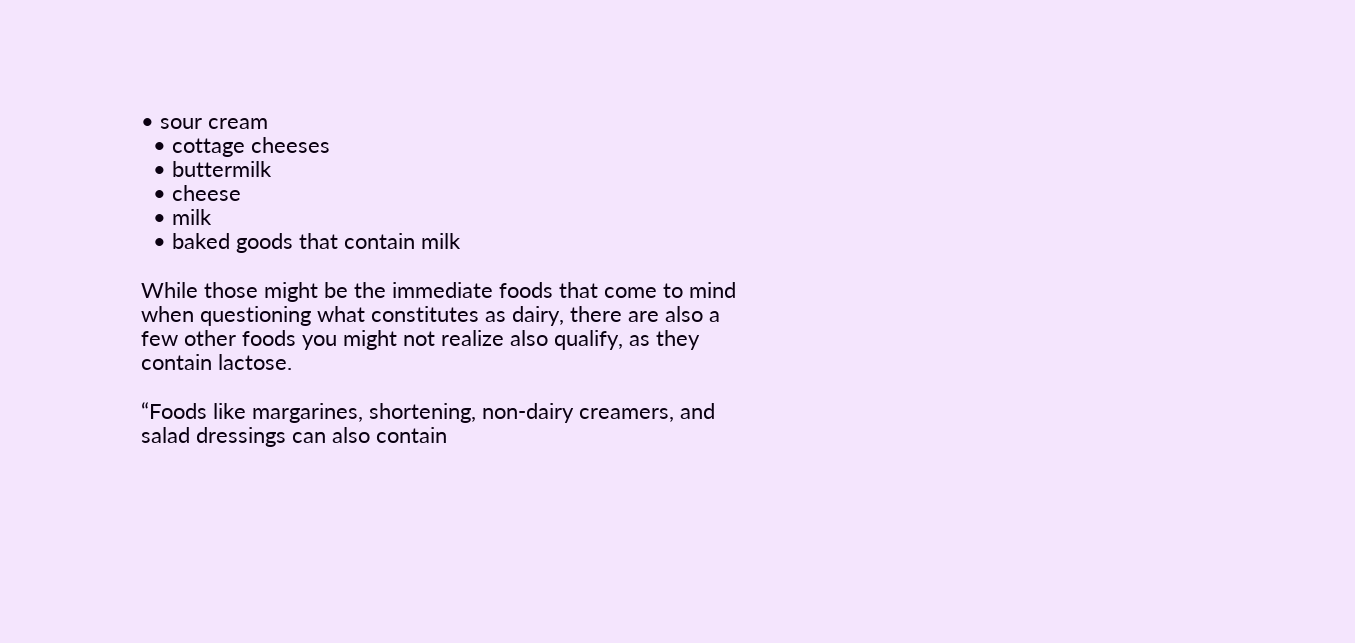• sour cream
  • cottage cheeses
  • buttermilk
  • cheese
  • milk
  • baked goods that contain milk

While those might be the immediate foods that come to mind when questioning what constitutes as dairy, there are also a few other foods you might not realize also qualify, as they contain lactose.

“Foods like margarines, shortening, non-dairy creamers, and salad dressings can also contain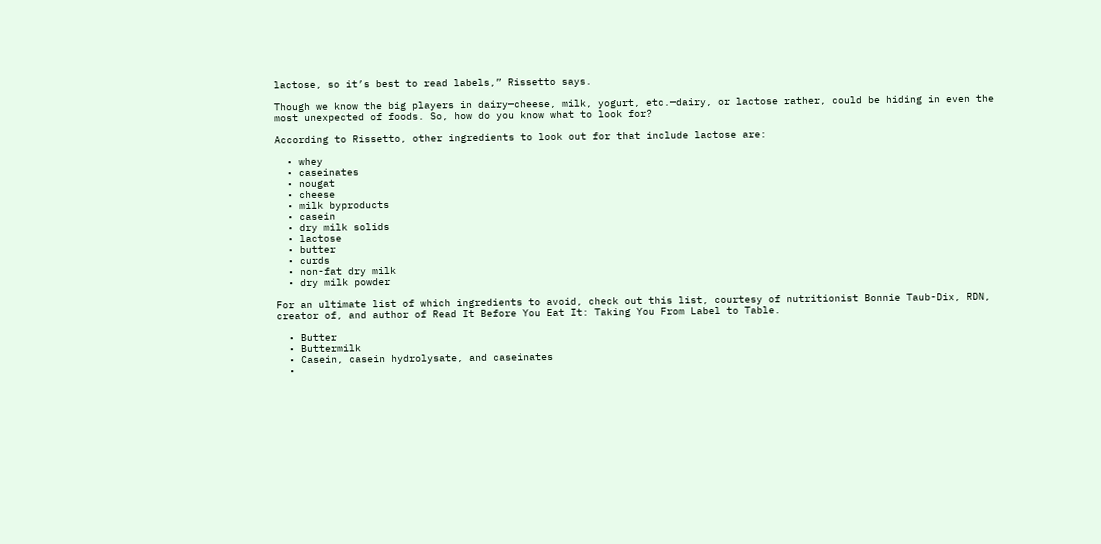lactose, so it’s best to read labels,” Rissetto says.

Though we know the big players in dairy—cheese, milk, yogurt, etc.—dairy, or lactose rather, could be hiding in even the most unexpected of foods. So, how do you know what to look for?

According to Rissetto, other ingredients to look out for that include lactose are:

  • whey
  • caseinates
  • nougat
  • cheese
  • milk byproducts
  • casein
  • dry milk solids
  • lactose
  • butter
  • curds
  • non-fat dry milk
  • dry milk powder

For an ultimate list of which ingredients to avoid, check out this list, courtesy of nutritionist Bonnie Taub-Dix, RDN, creator of, and author of Read It Before You Eat It: Taking You From Label to Table.

  • Butter
  • Buttermilk
  • Casein, casein hydrolysate, and caseinates
  •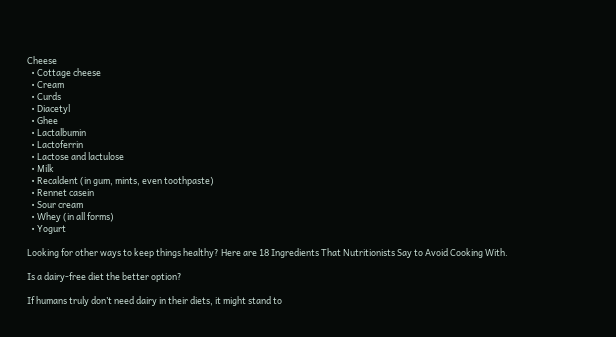Cheese
  • Cottage cheese
  • Cream
  • Curds
  • Diacetyl
  • Ghee
  • Lactalbumin
  • Lactoferrin
  • Lactose and lactulose
  • Milk
  • Recaldent (in gum, mints, even toothpaste)
  • Rennet casein
  • Sour cream
  • Whey (in all forms)
  • Yogurt

Looking for other ways to keep things healthy? Here are 18 Ingredients That Nutritionists Say to Avoid Cooking With.

Is a dairy-free diet the better option?

If humans truly don’t need dairy in their diets, it might stand to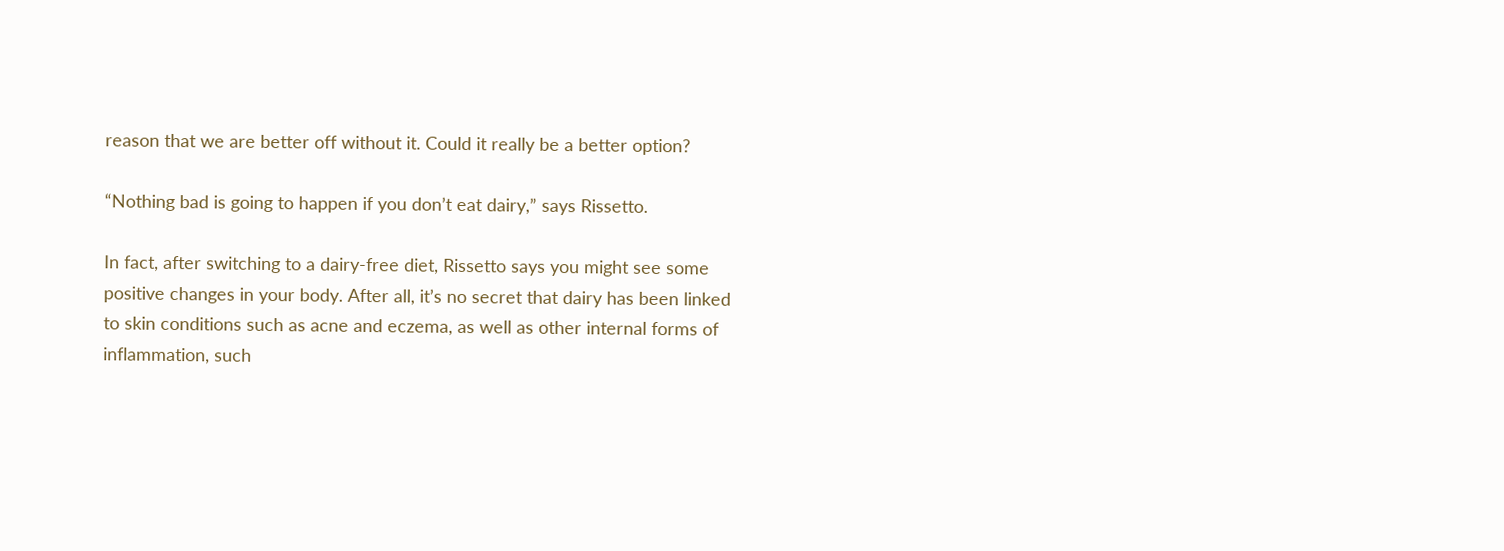reason that we are better off without it. Could it really be a better option?

“Nothing bad is going to happen if you don’t eat dairy,” says Rissetto.

In fact, after switching to a dairy-free diet, Rissetto says you might see some positive changes in your body. After all, it’s no secret that dairy has been linked to skin conditions such as acne and eczema, as well as other internal forms of inflammation, such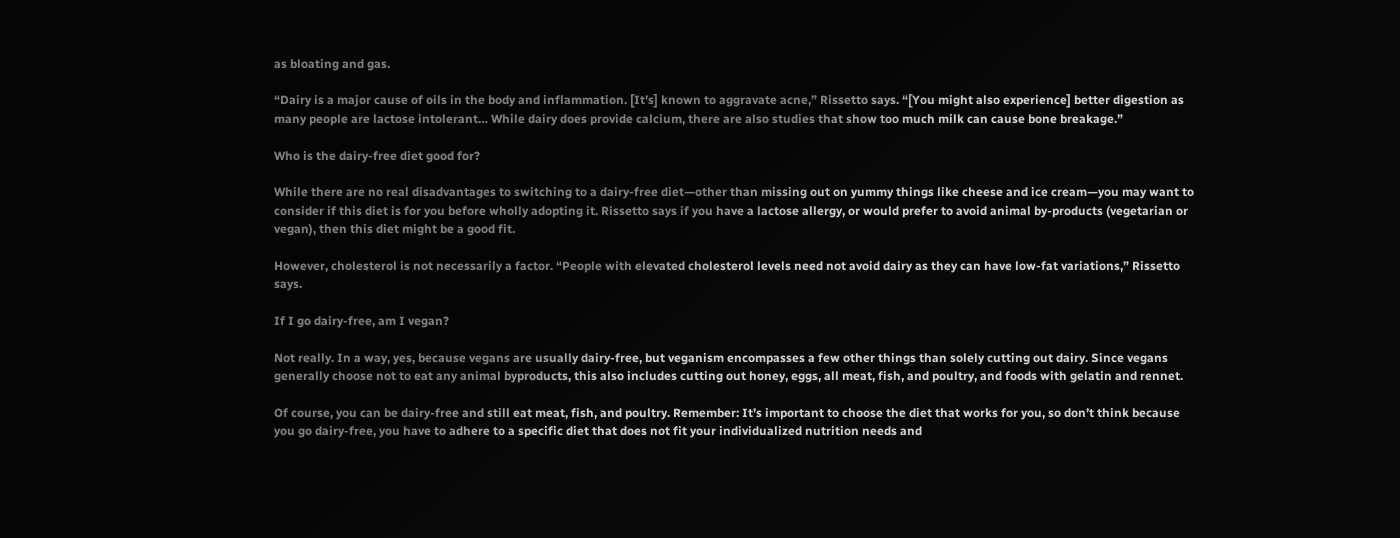as bloating and gas.

“Dairy is a major cause of oils in the body and inflammation. [It’s] known to aggravate acne,” Rissetto says. “[You might also experience] better digestion as many people are lactose intolerant… While dairy does provide calcium, there are also studies that show too much milk can cause bone breakage.”

Who is the dairy-free diet good for?

While there are no real disadvantages to switching to a dairy-free diet—other than missing out on yummy things like cheese and ice cream—you may want to consider if this diet is for you before wholly adopting it. Rissetto says if you have a lactose allergy, or would prefer to avoid animal by-products (vegetarian or vegan), then this diet might be a good fit.

However, cholesterol is not necessarily a factor. “People with elevated cholesterol levels need not avoid dairy as they can have low-fat variations,” Rissetto says.

If I go dairy-free, am I vegan?

Not really. In a way, yes, because vegans are usually dairy-free, but veganism encompasses a few other things than solely cutting out dairy. Since vegans generally choose not to eat any animal byproducts, this also includes cutting out honey, eggs, all meat, fish, and poultry, and foods with gelatin and rennet.

Of course, you can be dairy-free and still eat meat, fish, and poultry. Remember: It’s important to choose the diet that works for you, so don’t think because you go dairy-free, you have to adhere to a specific diet that does not fit your individualized nutrition needs and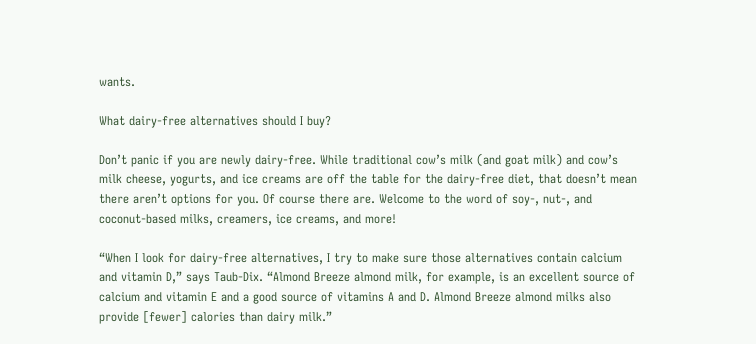wants.

What dairy-free alternatives should I buy?

Don’t panic if you are newly dairy-free. While traditional cow’s milk (and goat milk) and cow’s milk cheese, yogurts, and ice creams are off the table for the dairy-free diet, that doesn’t mean there aren’t options for you. Of course there are. Welcome to the word of soy-, nut-, and coconut-based milks, creamers, ice creams, and more!

“When I look for dairy-free alternatives, I try to make sure those alternatives contain calcium and vitamin D,” says Taub-Dix. “Almond Breeze almond milk, for example, is an excellent source of calcium and vitamin E and a good source of vitamins A and D. Almond Breeze almond milks also provide [fewer] calories than dairy milk.”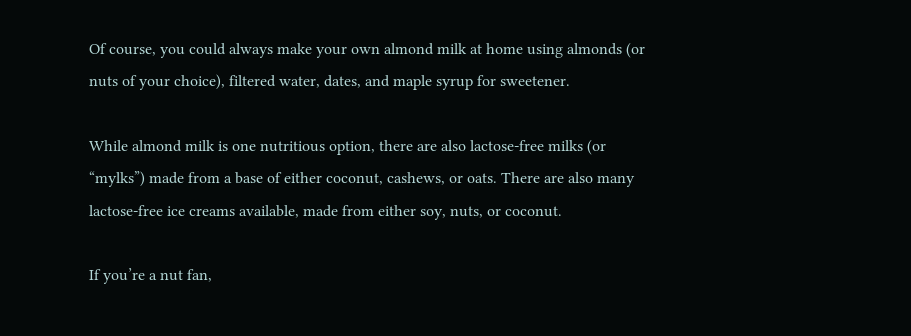Of course, you could always make your own almond milk at home using almonds (or nuts of your choice), filtered water, dates, and maple syrup for sweetener.

While almond milk is one nutritious option, there are also lactose-free milks (or “mylks”) made from a base of either coconut, cashews, or oats. There are also many lactose-free ice creams available, made from either soy, nuts, or coconut.

If you’re a nut fan,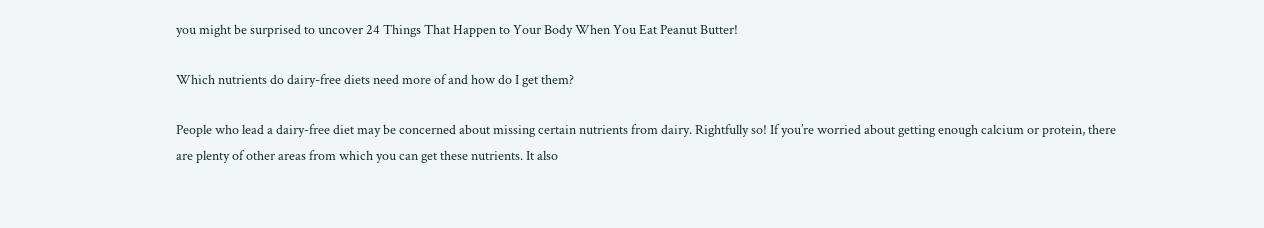you might be surprised to uncover 24 Things That Happen to Your Body When You Eat Peanut Butter!

Which nutrients do dairy-free diets need more of and how do I get them?

People who lead a dairy-free diet may be concerned about missing certain nutrients from dairy. Rightfully so! If you’re worried about getting enough calcium or protein, there are plenty of other areas from which you can get these nutrients. It also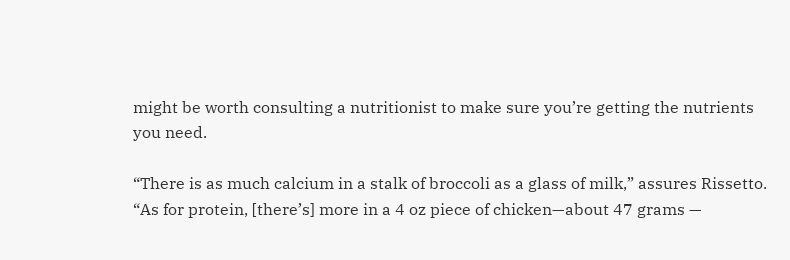might be worth consulting a nutritionist to make sure you’re getting the nutrients you need.

“There is as much calcium in a stalk of broccoli as a glass of milk,” assures Rissetto. “As for protein, [there’s] more in a 4 oz piece of chicken—about 47 grams —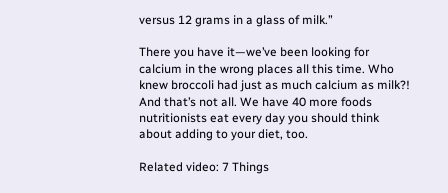versus 12 grams in a glass of milk.”

There you have it—we’ve been looking for calcium in the wrong places all this time. Who knew broccoli had just as much calcium as milk?! And that’s not all. We have 40 more foods nutritionists eat every day you should think about adding to your diet, too.

Related video: 7 Things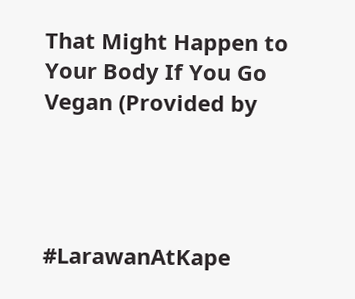That Might Happen to Your Body If You Go Vegan (Provided by




#LarawanAtKape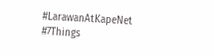#LarawanAtKapeNet #7Things